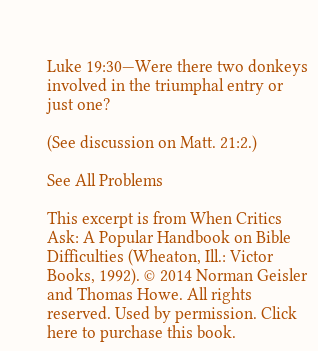Luke 19:30—Were there two donkeys involved in the triumphal entry or just one?

(See discussion on Matt. 21:2.)

See All Problems

This excerpt is from When Critics Ask: A Popular Handbook on Bible Difficulties (Wheaton, Ill.: Victor Books, 1992). © 2014 Norman Geisler and Thomas Howe. All rights reserved. Used by permission. Click here to purchase this book.